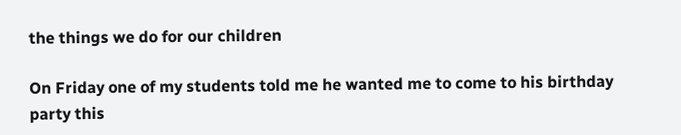the things we do for our children

On Friday one of my students told me he wanted me to come to his birthday party this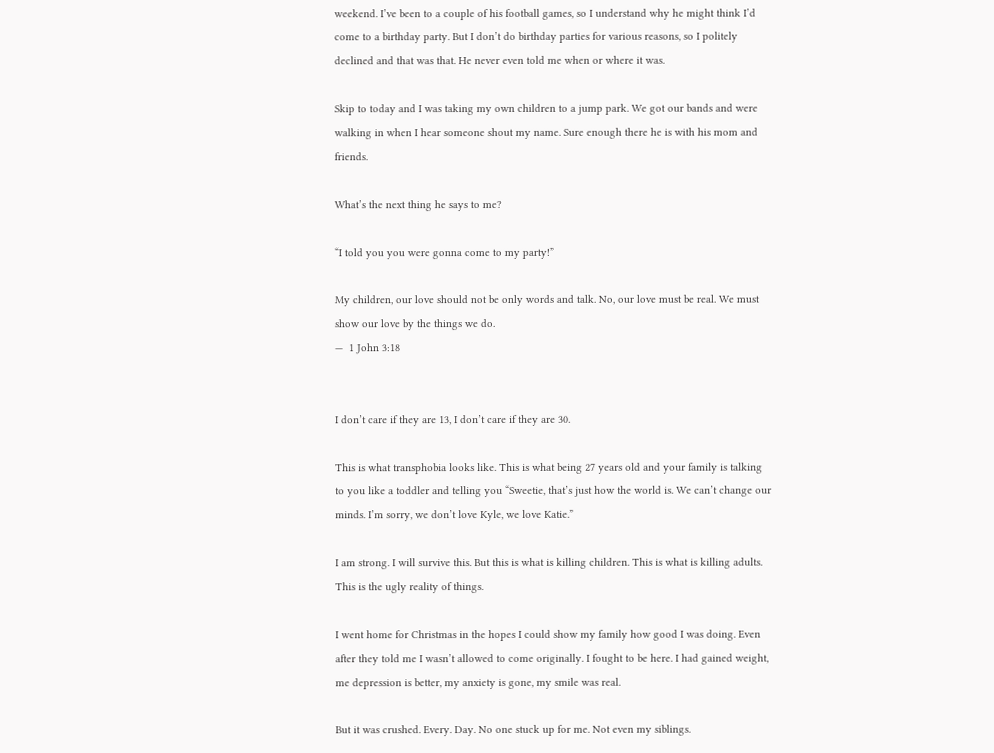weekend. I’ve been to a couple of his football games, so I understand why he might think I’d come to a birthday party. But I don’t do birthday parties for various reasons, so I politely declined and that was that. He never even told me when or where it was.

Skip to today and I was taking my own children to a jump park. We got our bands and were walking in when I hear someone shout my name. Sure enough there he is with his mom and friends.

What’s the next thing he says to me?

“I told you you were gonna come to my party!”

My children, our love should not be only words and talk. No, our love must be real. We must show our love by the things we do.
—  1 John 3:18


I don’t care if they are 13, I don’t care if they are 30.

This is what transphobia looks like. This is what being 27 years old and your family is talking to you like a toddler and telling you “Sweetie, that’s just how the world is. We can’t change our minds. I’m sorry, we don’t love Kyle, we love Katie.”

I am strong. I will survive this. But this is what is killing children. This is what is killing adults. This is the ugly reality of things.

I went home for Christmas in the hopes I could show my family how good I was doing. Even after they told me I wasn’t allowed to come originally. I fought to be here. I had gained weight, me depression is better, my anxiety is gone, my smile was real.

But it was crushed. Every. Day. No one stuck up for me. Not even my siblings.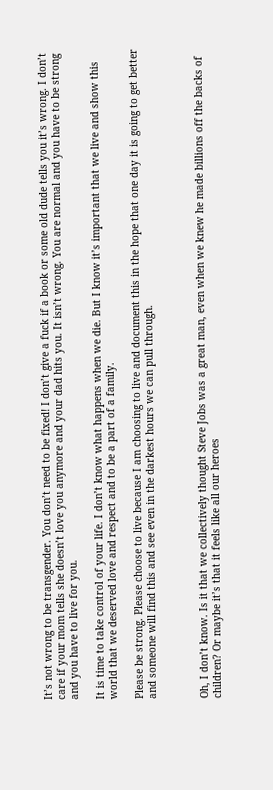It’s not wrong to be transgender. You don’t need to be fixed! I don’t give a fuck if a book or some old dude tells you it’s wrong. I don’t care if your mom tells she doesn’t love you anymore and your dad hits you. It isn’t wrong. You are normal and you have to be strong and you have to live for you.

It is time to take control of your life. I don’t know what happens when we die. But I know it’s important that we live and show this world that we deserved love and respect and to be a part of a family.

Please be strong. Please choose to live because I am choosing to live and document this in the hope that one day it is going to get better and someone will find this and see even in the darkest hours we can pull through.



Oh, I don’t know. Is it that we collectively thought Steve Jobs was a great man, even when we knew he made billions off the backs of children? Or maybe it’s that it feels like all our heroes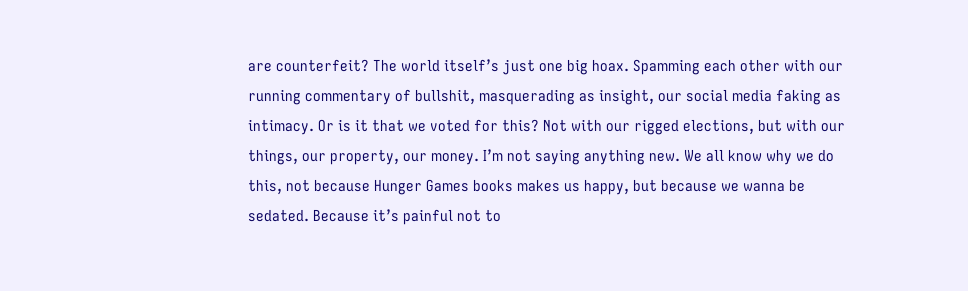are counterfeit? The world itself’s just one big hoax. Spamming each other with our running commentary of bullshit, masquerading as insight, our social media faking as intimacy. Or is it that we voted for this? Not with our rigged elections, but with our things, our property, our money. I’m not saying anything new. We all know why we do this, not because Hunger Games books makes us happy, but because we wanna be sedated. Because it’s painful not to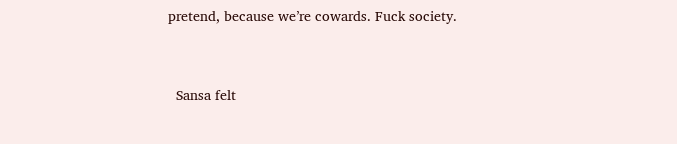pretend, because we’re cowards. Fuck society.


  Sansa felt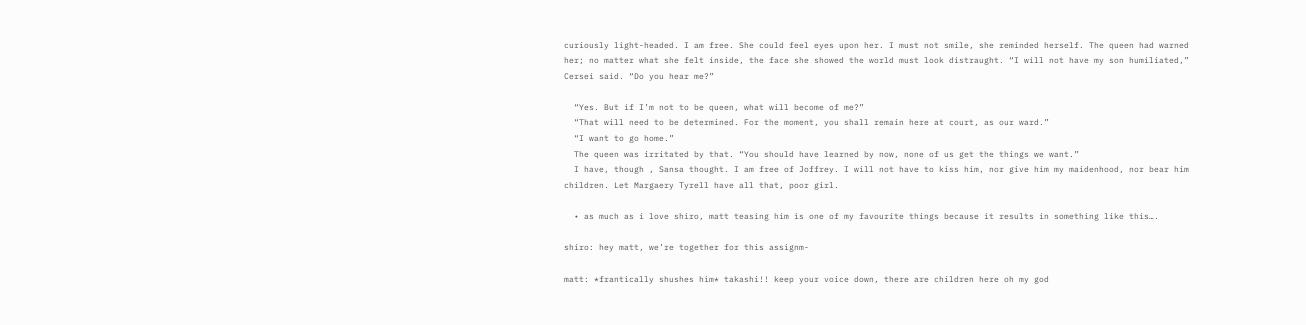curiously light-headed. I am free. She could feel eyes upon her. I must not smile, she reminded herself. The queen had warned her; no matter what she felt inside, the face she showed the world must look distraught. “I will not have my son humiliated,” Cersei said. “Do you hear me?”

  “Yes. But if I’m not to be queen, what will become of me?”
  “That will need to be determined. For the moment, you shall remain here at court, as our ward.”
  “I want to go home.”
  The queen was irritated by that. “You should have learned by now, none of us get the things we want.”
  I have, though , Sansa thought. I am free of Joffrey. I will not have to kiss him, nor give him my maidenhood, nor bear him children. Let Margaery Tyrell have all that, poor girl.

  • as much as i love shiro, matt teasing him is one of my favourite things because it results in something like this….

shiro: hey matt, we’re together for this assignm-

matt: *frantically shushes him* takashi!! keep your voice down, there are children here oh my god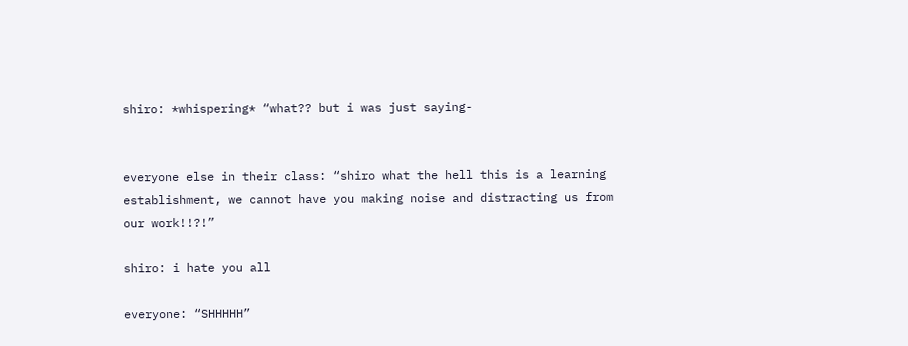shiro: *whispering* “what?? but i was just saying-


everyone else in their class: “shiro what the hell this is a learning establishment, we cannot have you making noise and distracting us from our work!!?!”

shiro: i hate you all

everyone: “SHHHHH”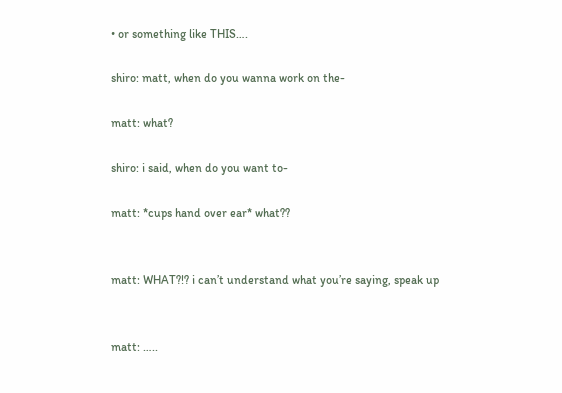• or something like THIS….

shiro: matt, when do you wanna work on the-

matt: what?

shiro: i said, when do you want to-

matt: *cups hand over ear* what??


matt: WHAT?!? i can’t understand what you’re saying, speak up


matt: …..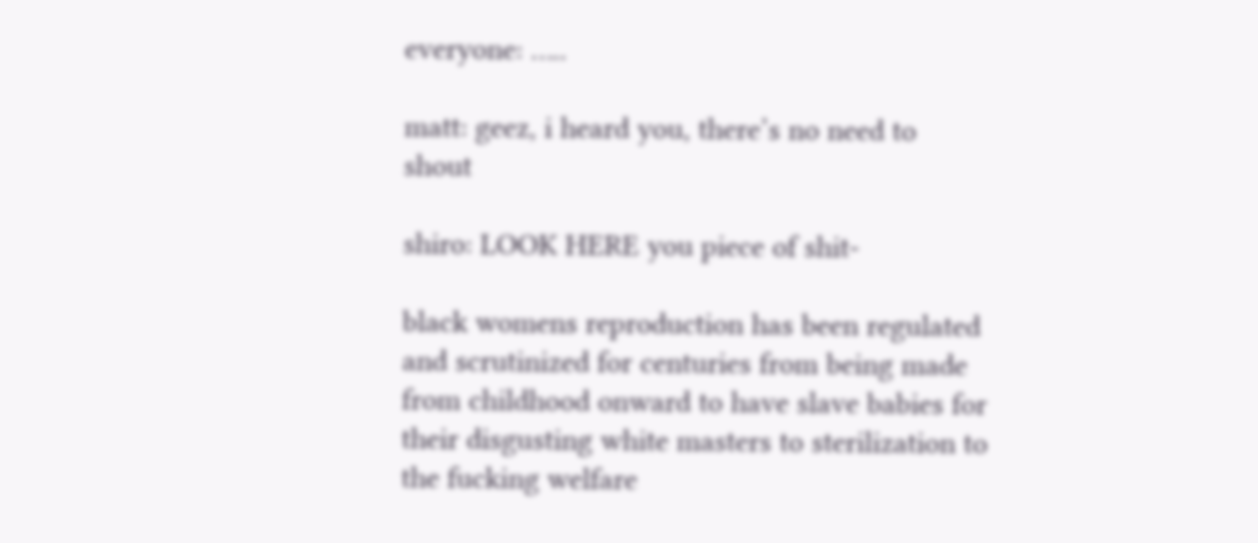everyone: …..

matt: geez, i heard you, there’s no need to shout

shiro: LOOK HERE you piece of shit-

black womens reproduction has been regulated and scrutinized for centuries from being made from childhood onward to have slave babies for their disgusting white masters to sterilization to the fucking welfare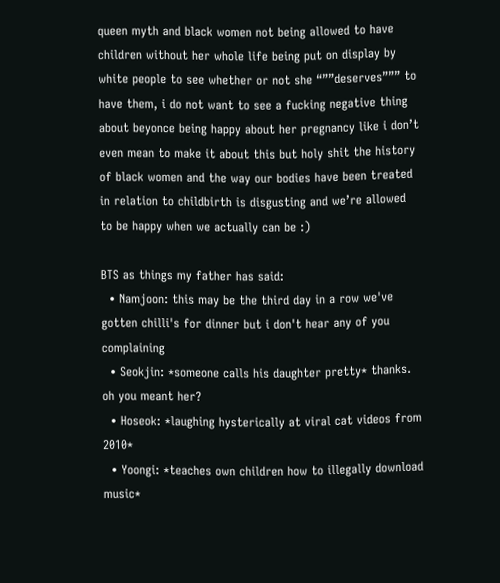queen myth and black women not being allowed to have children without her whole life being put on display by white people to see whether or not she “””deserves””” to have them, i do not want to see a fucking negative thing about beyonce being happy about her pregnancy like i don’t even mean to make it about this but holy shit the history of black women and the way our bodies have been treated in relation to childbirth is disgusting and we’re allowed to be happy when we actually can be :)

BTS as things my father has said:
  • Namjoon: this may be the third day in a row we've gotten chilli's for dinner but i don't hear any of you complaining
  • Seokjin: *someone calls his daughter pretty* thanks. oh you meant her?
  • Hoseok: *laughing hysterically at viral cat videos from 2010*
  • Yoongi: *teaches own children how to illegally download music*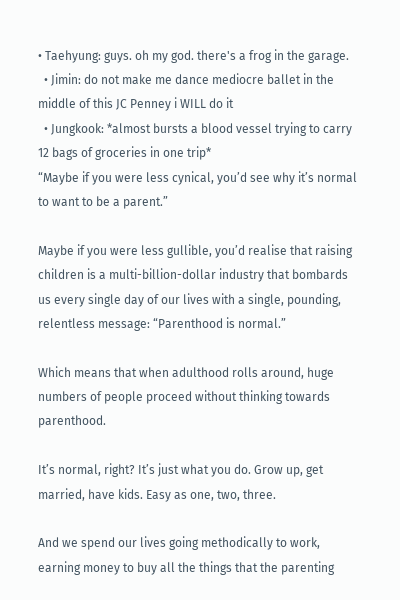• Taehyung: guys. oh my god. there's a frog in the garage.
  • Jimin: do not make me dance mediocre ballet in the middle of this JC Penney i WILL do it
  • Jungkook: *almost bursts a blood vessel trying to carry 12 bags of groceries in one trip*
“Maybe if you were less cynical, you’d see why it’s normal to want to be a parent.”

Maybe if you were less gullible, you’d realise that raising children is a multi-billion-dollar industry that bombards us every single day of our lives with a single, pounding, relentless message: “Parenthood is normal.”

Which means that when adulthood rolls around, huge numbers of people proceed without thinking towards parenthood.

It’s normal, right? It’s just what you do. Grow up, get married, have kids. Easy as one, two, three.

And we spend our lives going methodically to work, earning money to buy all the things that the parenting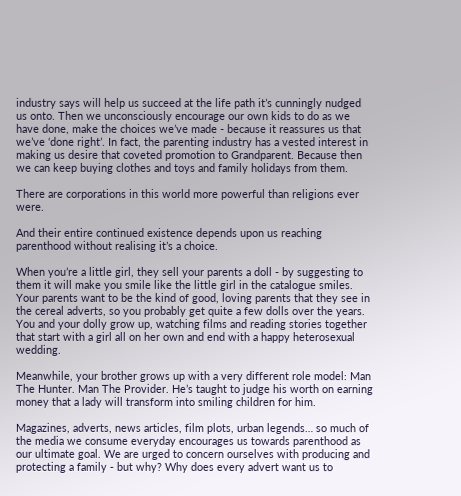industry says will help us succeed at the life path it’s cunningly nudged us onto. Then we unconsciously encourage our own kids to do as we have done, make the choices we’ve made - because it reassures us that we’ve ‘done right’. In fact, the parenting industry has a vested interest in making us desire that coveted promotion to Grandparent. Because then we can keep buying clothes and toys and family holidays from them.

There are corporations in this world more powerful than religions ever were.

And their entire continued existence depends upon us reaching parenthood without realising it’s a choice.

When you’re a little girl, they sell your parents a doll - by suggesting to them it will make you smile like the little girl in the catalogue smiles. Your parents want to be the kind of good, loving parents that they see in the cereal adverts, so you probably get quite a few dolls over the years. You and your dolly grow up, watching films and reading stories together that start with a girl all on her own and end with a happy heterosexual wedding.

Meanwhile, your brother grows up with a very different role model: Man The Hunter. Man The Provider. He’s taught to judge his worth on earning money that a lady will transform into smiling children for him.

Magazines, adverts, news articles, film plots, urban legends… so much of the media we consume everyday encourages us towards parenthood as our ultimate goal. We are urged to concern ourselves with producing and protecting a family - but why? Why does every advert want us to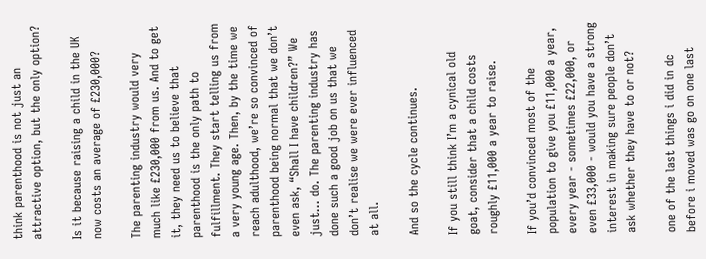think parenthood is not just an attractive option, but the only option?

Is it because raising a child in the UK now costs an average of £230,000?

The parenting industry would very much like £230,000 from us. And to get it, they need us to believe that parenthood is the only path to fulfillment. They start telling us from a very young age. Then, by the time we reach adulthood, we’re so convinced of parenthood being normal that we don’t even ask, “Shall I have children?” We just… do. The parenting industry has done such a good job on us that we don’t realise we were ever influenced at all.

And so the cycle continues.

If you still think I’m a cynical old goat, consider that a child costs roughly £11,000 a year to raise.

If you’d convinced most of the population to give you £11,000 a year, every year - sometimes £22,000, or even £33,000 - would you have a strong interest in making sure people don’t ask whether they have to or not?

one of the last things i did in dc before i moved was go on one last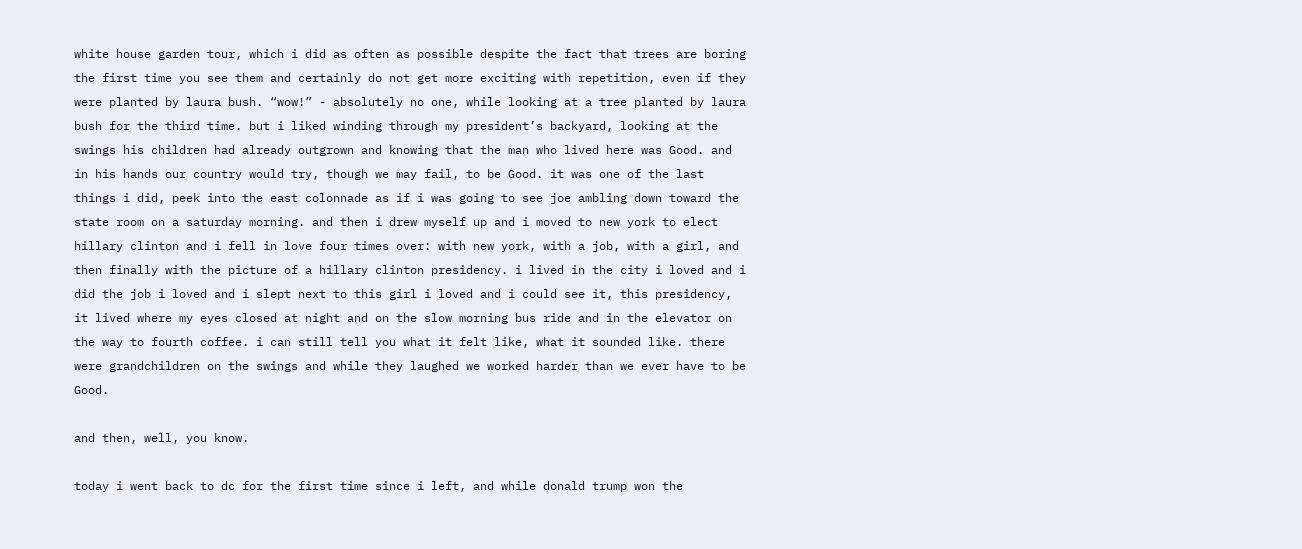white house garden tour, which i did as often as possible despite the fact that trees are boring the first time you see them and certainly do not get more exciting with repetition, even if they were planted by laura bush. “wow!” - absolutely no one, while looking at a tree planted by laura bush for the third time. but i liked winding through my president’s backyard, looking at the swings his children had already outgrown and knowing that the man who lived here was Good. and in his hands our country would try, though we may fail, to be Good. it was one of the last things i did, peek into the east colonnade as if i was going to see joe ambling down toward the state room on a saturday morning. and then i drew myself up and i moved to new york to elect hillary clinton and i fell in love four times over: with new york, with a job, with a girl, and then finally with the picture of a hillary clinton presidency. i lived in the city i loved and i did the job i loved and i slept next to this girl i loved and i could see it, this presidency, it lived where my eyes closed at night and on the slow morning bus ride and in the elevator on the way to fourth coffee. i can still tell you what it felt like, what it sounded like. there were grandchildren on the swings and while they laughed we worked harder than we ever have to be Good.

and then, well, you know.

today i went back to dc for the first time since i left, and while donald trump won the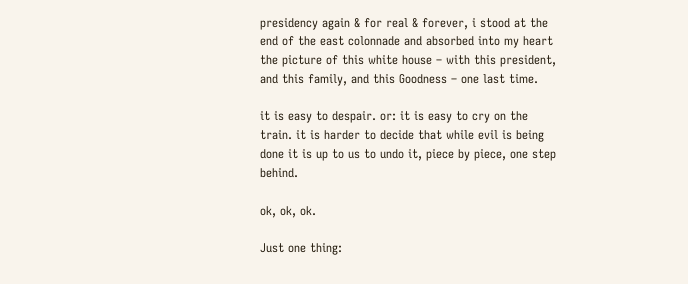presidency again & for real & forever, i stood at the end of the east colonnade and absorbed into my heart the picture of this white house – with this president, and this family, and this Goodness – one last time.

it is easy to despair. or: it is easy to cry on the train. it is harder to decide that while evil is being done it is up to us to undo it, piece by piece, one step behind.

ok, ok, ok.

Just one thing: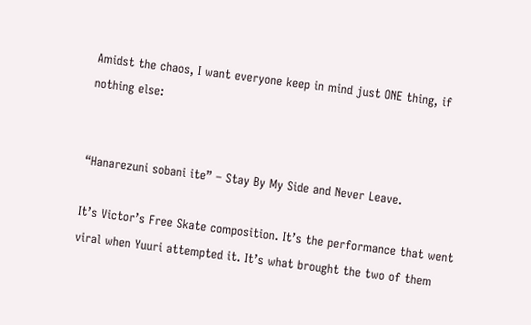Amidst the chaos, I want everyone keep in mind just ONE thing, if nothing else:


“Hanarezuni sobani ite” – Stay By My Side and Never Leave.

It’s Victor’s Free Skate composition. It’s the performance that went viral when Yuuri attempted it. It’s what brought the two of them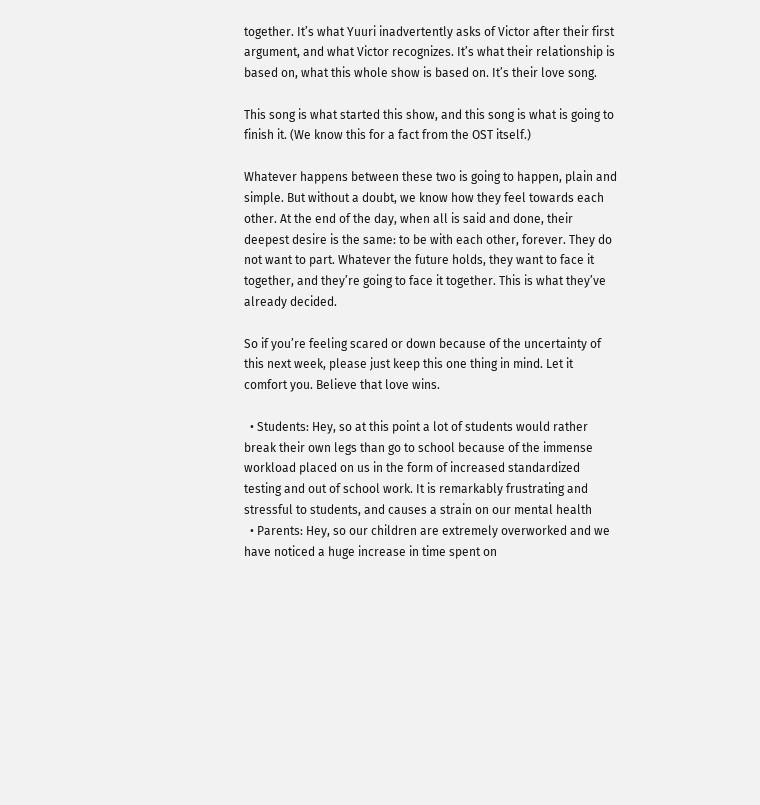together. It’s what Yuuri inadvertently asks of Victor after their first argument, and what Victor recognizes. It’s what their relationship is based on, what this whole show is based on. It’s their love song.

This song is what started this show, and this song is what is going to finish it. (We know this for a fact from the OST itself.)

Whatever happens between these two is going to happen, plain and simple. But without a doubt, we know how they feel towards each other. At the end of the day, when all is said and done, their deepest desire is the same: to be with each other, forever. They do not want to part. Whatever the future holds, they want to face it together, and they’re going to face it together. This is what they’ve already decided.

So if you’re feeling scared or down because of the uncertainty of this next week, please just keep this one thing in mind. Let it comfort you. Believe that love wins.

  • Students: Hey, so at this point a lot of students would rather break their own legs than go to school because of the immense workload placed on us in the form of increased standardized testing and out of school work. It is remarkably frustrating and stressful to students, and causes a strain on our mental health
  • Parents: Hey, so our children are extremely overworked and we have noticed a huge increase in time spent on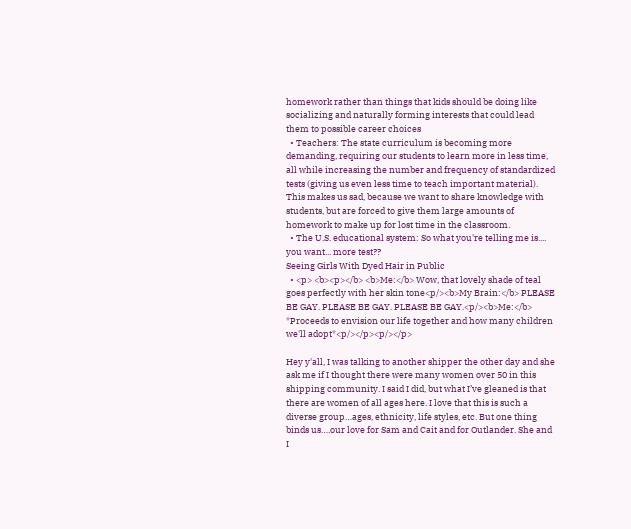homework rather than things that kids should be doing like socializing and naturally forming interests that could lead them to possible career choices
  • Teachers: The state curriculum is becoming more demanding, requiring our students to learn more in less time, all while increasing the number and frequency of standardized tests (giving us even less time to teach important material). This makes us sad, because we want to share knowledge with students, but are forced to give them large amounts of homework to make up for lost time in the classroom.
  • The U.S. educational system: So what you're telling me is.... you want... more test??
Seeing Girls With Dyed Hair in Public
  • <p> <b><p></b> <b>Me:</b> Wow, that lovely shade of teal goes perfectly with her skin tone<p/><b>My Brain:</b> PLEASE BE GAY. PLEASE BE GAY. PLEASE BE GAY.<p/><b>Me:</b> *Proceeds to envision our life together and how many children we'll adopt*<p/></p><p/></p>

Hey y'all, I was talking to another shipper the other day and she ask me if I thought there were many women over 50 in this shipping community. I said I did, but what I’ve gleaned is that there are women of all ages here. I love that this is such a diverse group…ages, ethnicity, life styles, etc. But one thing binds us….our love for Sam and Cait and for Outlander. She and I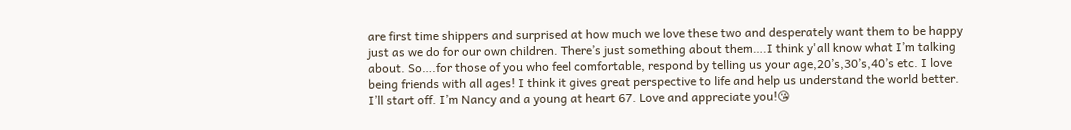are first time shippers and surprised at how much we love these two and desperately want them to be happy just as we do for our own children. There’s just something about them….I think y'all know what I’m talking about. So….for those of you who feel comfortable, respond by telling us your age,20’s,30’s,40’s etc. I love being friends with all ages! I think it gives great perspective to life and help us understand the world better. I’ll start off. I’m Nancy and a young at heart 67. Love and appreciate you!😘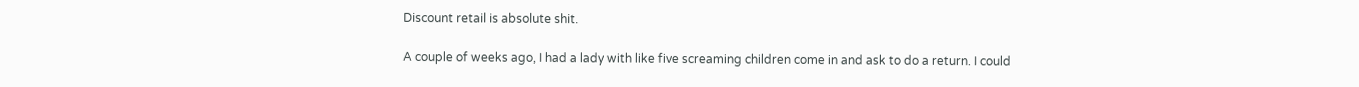Discount retail is absolute shit.

A couple of weeks ago, I had a lady with like five screaming children come in and ask to do a return. I could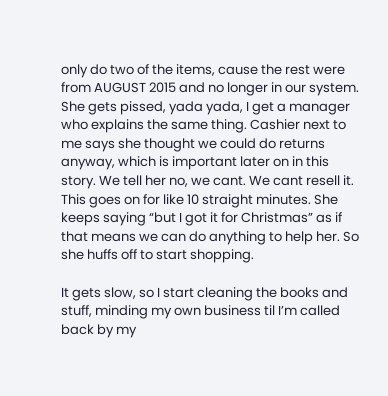only do two of the items, cause the rest were from AUGUST 2015 and no longer in our system. She gets pissed, yada yada, I get a manager who explains the same thing. Cashier next to me says she thought we could do returns anyway, which is important later on in this story. We tell her no, we cant. We cant resell it. This goes on for like 10 straight minutes. She keeps saying “but I got it for Christmas” as if that means we can do anything to help her. So she huffs off to start shopping.

It gets slow, so I start cleaning the books and stuff, minding my own business til I’m called back by my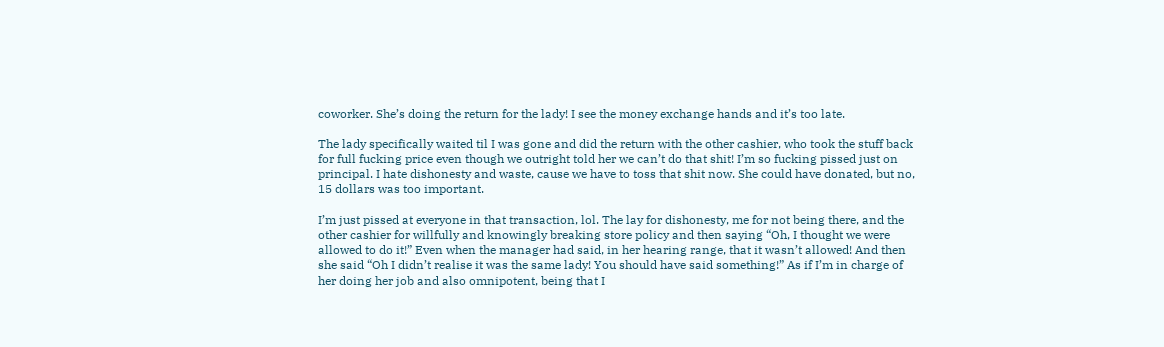coworker. She’s doing the return for the lady! I see the money exchange hands and it’s too late.

The lady specifically waited til I was gone and did the return with the other cashier, who took the stuff back for full fucking price even though we outright told her we can’t do that shit! I’m so fucking pissed just on principal. I hate dishonesty and waste, cause we have to toss that shit now. She could have donated, but no, 15 dollars was too important.

I’m just pissed at everyone in that transaction, lol. The lay for dishonesty, me for not being there, and the other cashier for willfully and knowingly breaking store policy and then saying “Oh, I thought we were allowed to do it!” Even when the manager had said, in her hearing range, that it wasn’t allowed! And then she said “Oh I didn’t realise it was the same lady! You should have said something!” As if I’m in charge of her doing her job and also omnipotent, being that I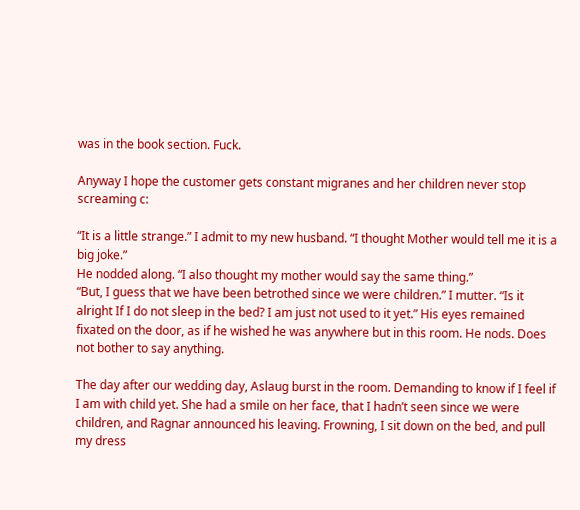was in the book section. Fuck.

Anyway I hope the customer gets constant migranes and her children never stop screaming c:

“It is a little strange.” I admit to my new husband. “I thought Mother would tell me it is a big joke.”
He nodded along. “I also thought my mother would say the same thing.”
“But, I guess that we have been betrothed since we were children.” I mutter. “Is it alright If I do not sleep in the bed? I am just not used to it yet.” His eyes remained fixated on the door, as if he wished he was anywhere but in this room. He nods. Does not bother to say anything.

The day after our wedding day, Aslaug burst in the room. Demanding to know if I feel if I am with child yet. She had a smile on her face, that I hadn’t seen since we were children, and Ragnar announced his leaving. Frowning, I sit down on the bed, and pull my dress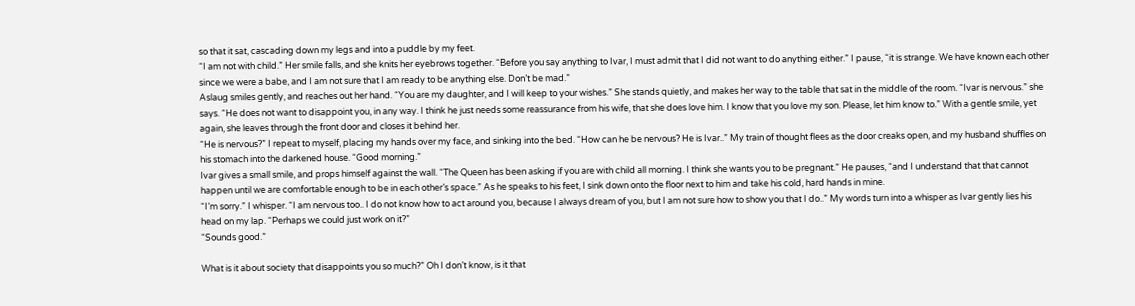so that it sat, cascading down my legs and into a puddle by my feet.
“I am not with child.” Her smile falls, and she knits her eyebrows together. “Before you say anything to Ivar, I must admit that I did not want to do anything either.” I pause, “it is strange. We have known each other since we were a babe, and I am not sure that I am ready to be anything else. Don’t be mad.”
Aslaug smiles gently, and reaches out her hand. “You are my daughter, and I will keep to your wishes.” She stands quietly, and makes her way to the table that sat in the middle of the room. “Ivar is nervous.” she says. “He does not want to disappoint you, in any way. I think he just needs some reassurance from his wife, that she does love him. I know that you love my son. Please, let him know to.” With a gentle smile, yet again, she leaves through the front door and closes it behind her.
“He is nervous?” I repeat to myself, placing my hands over my face, and sinking into the bed. “How can he be nervous? He is Ivar..” My train of thought flees as the door creaks open, and my husband shuffles on his stomach into the darkened house. “Good morning.”
Ivar gives a small smile, and props himself against the wall. “The Queen has been asking if you are with child all morning. I think she wants you to be pregnant.” He pauses, “and I understand that that cannot happen until we are comfortable enough to be in each other’s space.” As he speaks to his feet, I sink down onto the floor next to him and take his cold, hard hands in mine.
“I’m sorry.” I whisper. “I am nervous too.. I do not know how to act around you, because I always dream of you, but I am not sure how to show you that I do..” My words turn into a whisper as Ivar gently lies his head on my lap. “Perhaps we could just work on it?”
“Sounds good.”

What is it about society that disappoints you so much?” Oh I don’t know, is it that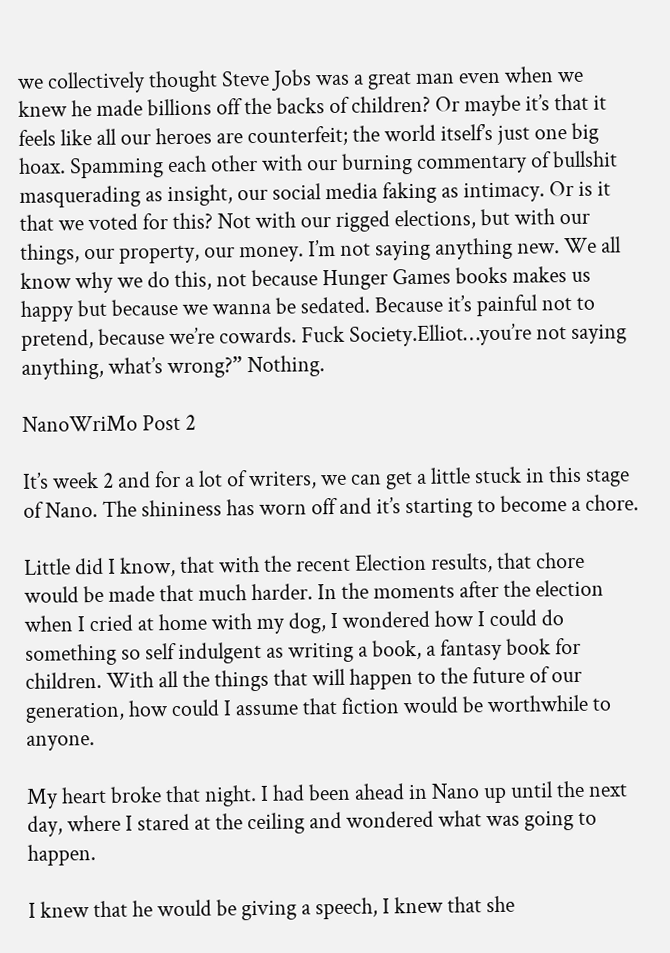we collectively thought Steve Jobs was a great man even when we knew he made billions off the backs of children? Or maybe it’s that it feels like all our heroes are counterfeit; the world itself’s just one big hoax. Spamming each other with our burning commentary of bullshit masquerading as insight, our social media faking as intimacy. Or is it that we voted for this? Not with our rigged elections, but with our things, our property, our money. I’m not saying anything new. We all know why we do this, not because Hunger Games books makes us happy but because we wanna be sedated. Because it’s painful not to pretend, because we’re cowards. Fuck Society.Elliot…you’re not saying anything, what’s wrong?” Nothing.

NanoWriMo Post 2

It’s week 2 and for a lot of writers, we can get a little stuck in this stage of Nano. The shininess has worn off and it’s starting to become a chore.

Little did I know, that with the recent Election results, that chore would be made that much harder. In the moments after the election when I cried at home with my dog, I wondered how I could do something so self indulgent as writing a book, a fantasy book for children. With all the things that will happen to the future of our generation, how could I assume that fiction would be worthwhile to anyone.

My heart broke that night. I had been ahead in Nano up until the next day, where I stared at the ceiling and wondered what was going to happen.

I knew that he would be giving a speech, I knew that she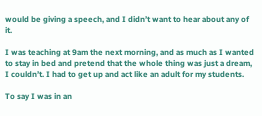would be giving a speech, and I didn’t want to hear about any of it.

I was teaching at 9am the next morning, and as much as I wanted to stay in bed and pretend that the whole thing was just a dream, I couldn’t. I had to get up and act like an adult for my students.

To say I was in an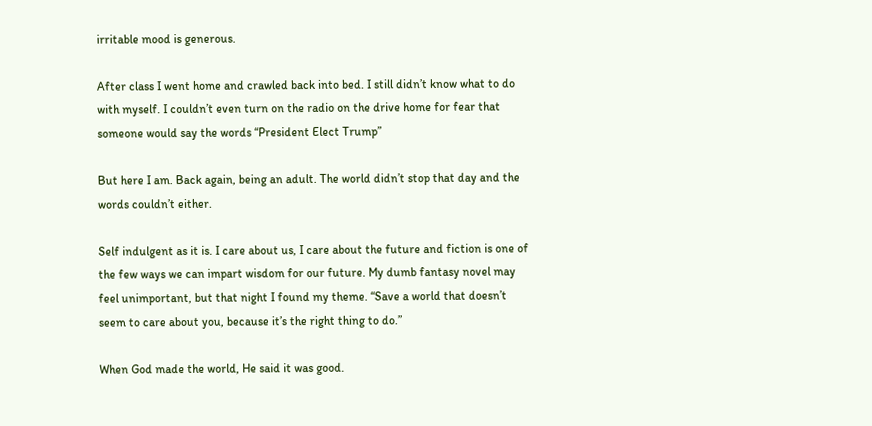irritable mood is generous.

After class I went home and crawled back into bed. I still didn’t know what to do with myself. I couldn’t even turn on the radio on the drive home for fear that someone would say the words “President Elect Trump”

But here I am. Back again, being an adult. The world didn’t stop that day and the words couldn’t either.

Self indulgent as it is. I care about us, I care about the future and fiction is one of the few ways we can impart wisdom for our future. My dumb fantasy novel may feel unimportant, but that night I found my theme. “Save a world that doesn’t seem to care about you, because it’s the right thing to do.”

When God made the world, He said it was good.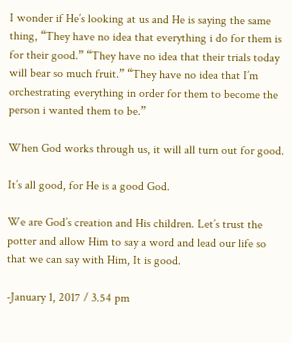I wonder if He’s looking at us and He is saying the same thing, “They have no idea that everything i do for them is for their good.” “They have no idea that their trials today will bear so much fruit.” “They have no idea that I’m orchestrating everything in order for them to become the person i wanted them to be.”

When God works through us, it will all turn out for good.

It’s all good, for He is a good God.

We are God’s creation and His children. Let’s trust the potter and allow Him to say a word and lead our life so that we can say with Him, It is good.

-January 1, 2017 / 3.54 pm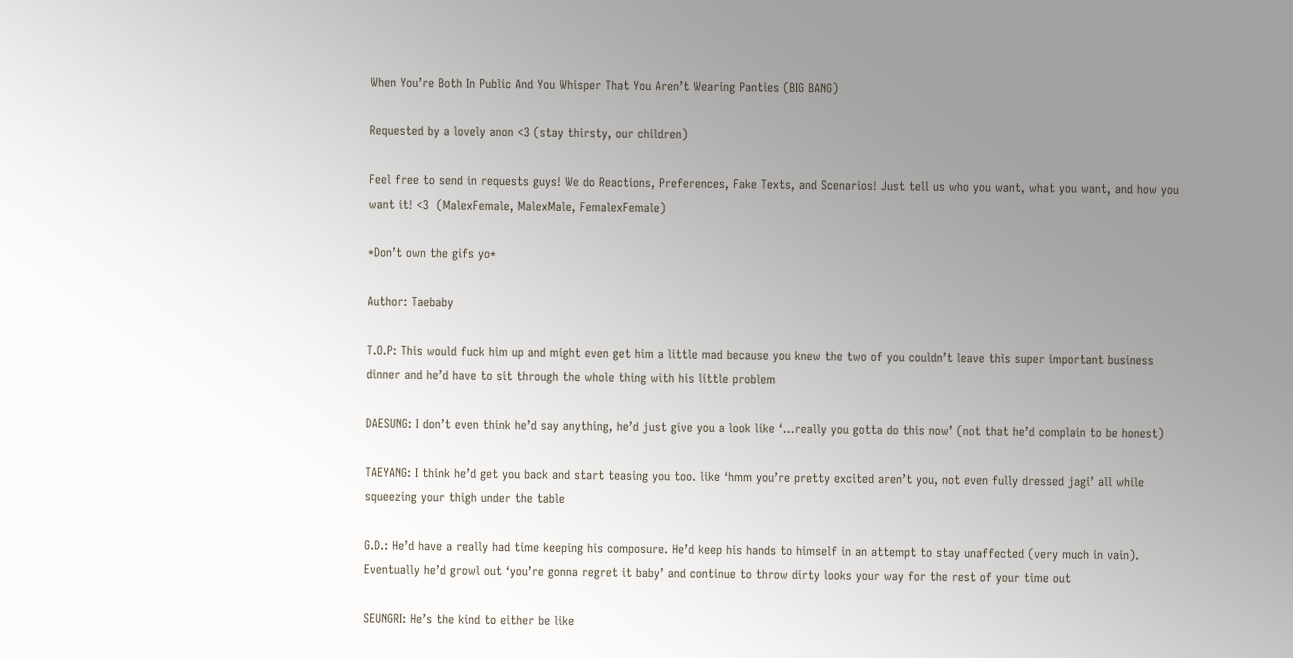When You’re Both In Public And You Whisper That You Aren’t Wearing Panties (BIG BANG)

Requested by a lovely anon <3 (stay thirsty, our children)

Feel free to send in requests guys! We do Reactions, Preferences, Fake Texts, and Scenarios! Just tell us who you want, what you want, and how you want it! <3  (MalexFemale, MalexMale, FemalexFemale)

*Don’t own the gifs yo*

Author: Taebaby

T.O.P: This would fuck him up and might even get him a little mad because you knew the two of you couldn’t leave this super important business dinner and he’d have to sit through the whole thing with his little problem

DAESUNG: I don’t even think he’d say anything, he’d just give you a look like ‘…really you gotta do this now’ (not that he’d complain to be honest)

TAEYANG: I think he’d get you back and start teasing you too. like ‘hmm you’re pretty excited aren’t you, not even fully dressed jagi’ all while squeezing your thigh under the table

G.D.: He’d have a really had time keeping his composure. He’d keep his hands to himself in an attempt to stay unaffected (very much in vain). Eventually he’d growl out ‘you’re gonna regret it baby’ and continue to throw dirty looks your way for the rest of your time out

SEUNGRI: He’s the kind to either be like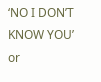‘NO I DON’T KNOW YOU’ or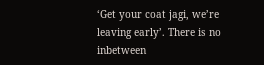‘Get your coat jagi, we’re leaving early’. There is no inbetween